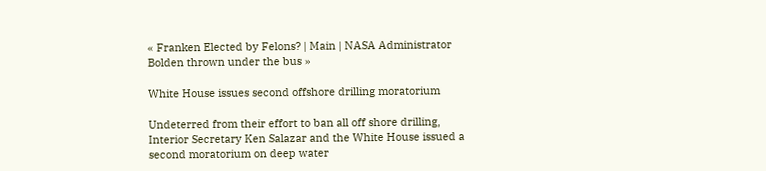« Franken Elected by Felons? | Main | NASA Administrator Bolden thrown under the bus »

White House issues second offshore drilling moratorium

Undeterred from their effort to ban all off shore drilling, Interior Secretary Ken Salazar and the White House issued a second moratorium on deep water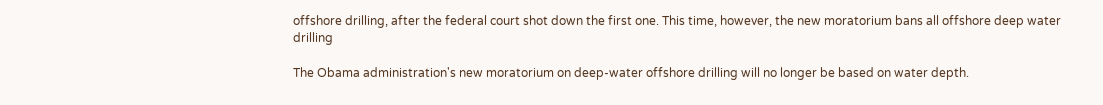offshore drilling, after the federal court shot down the first one. This time, however, the new moratorium bans all offshore deep water drilling

The Obama administration's new moratorium on deep-water offshore drilling will no longer be based on water depth.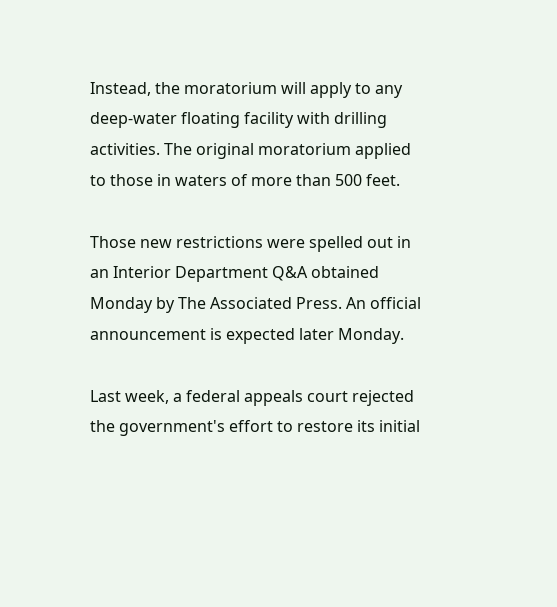Instead, the moratorium will apply to any deep-water floating facility with drilling activities. The original moratorium applied to those in waters of more than 500 feet.

Those new restrictions were spelled out in an Interior Department Q&A obtained Monday by The Associated Press. An official announcement is expected later Monday.

Last week, a federal appeals court rejected the government's effort to restore its initial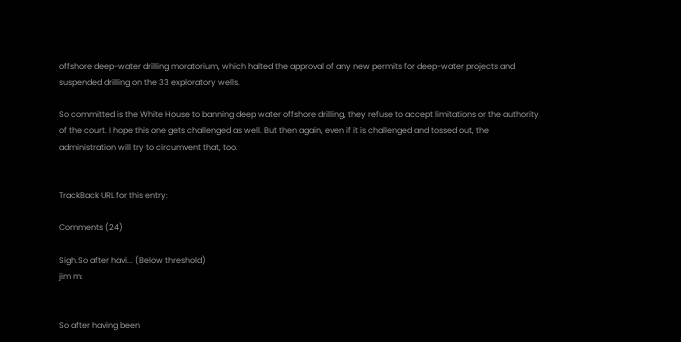offshore deep-water drilling moratorium, which halted the approval of any new permits for deep-water projects and suspended drilling on the 33 exploratory wells.

So committed is the White House to banning deep water offshore drilling, they refuse to accept limitations or the authority of the court. I hope this one gets challenged as well. But then again, even if it is challenged and tossed out, the administration will try to circumvent that, too.


TrackBack URL for this entry:

Comments (24)

Sigh.So after havi... (Below threshold)
jim m:


So after having been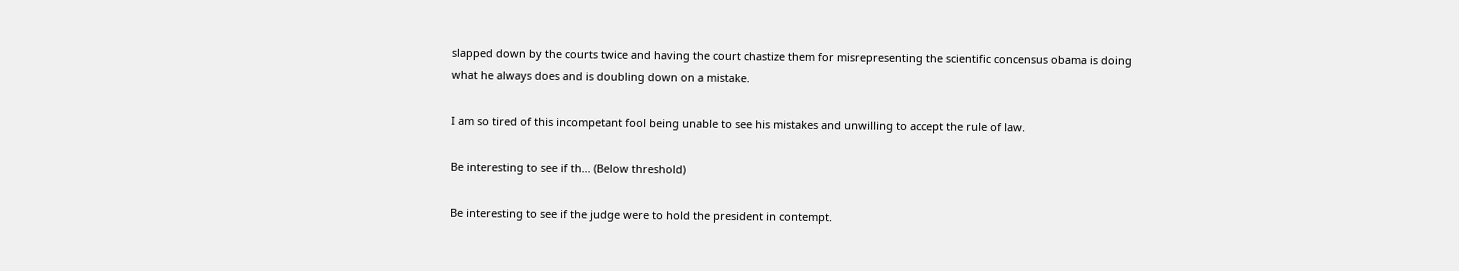slapped down by the courts twice and having the court chastize them for misrepresenting the scientific concensus obama is doing what he always does and is doubling down on a mistake.

I am so tired of this incompetant fool being unable to see his mistakes and unwilling to accept the rule of law.

Be interesting to see if th... (Below threshold)

Be interesting to see if the judge were to hold the president in contempt.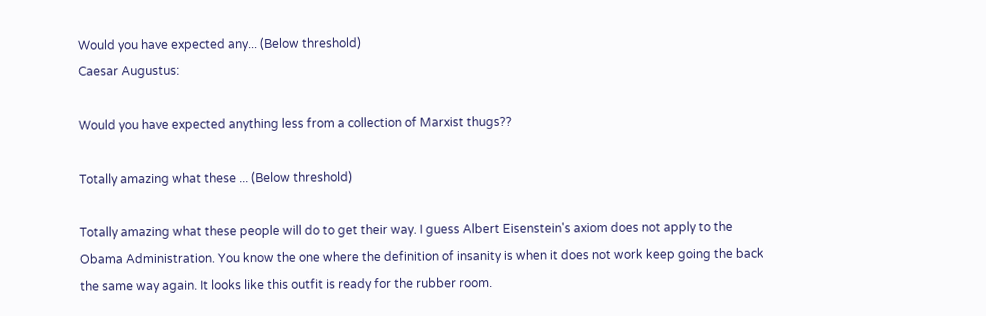Would you have expected any... (Below threshold)
Caesar Augustus:

Would you have expected anything less from a collection of Marxist thugs??

Totally amazing what these ... (Below threshold)

Totally amazing what these people will do to get their way. I guess Albert Eisenstein's axiom does not apply to the Obama Administration. You know the one where the definition of insanity is when it does not work keep going the back the same way again. It looks like this outfit is ready for the rubber room.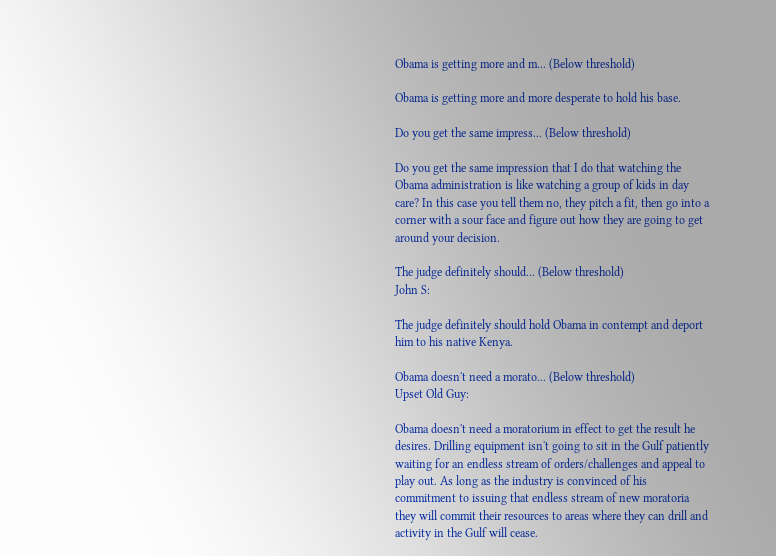Obama is getting more and m... (Below threshold)

Obama is getting more and more desperate to hold his base.

Do you get the same impress... (Below threshold)

Do you get the same impression that I do that watching the Obama administration is like watching a group of kids in day care? In this case you tell them no, they pitch a fit, then go into a corner with a sour face and figure out how they are going to get around your decision.

The judge definitely should... (Below threshold)
John S:

The judge definitely should hold Obama in contempt and deport him to his native Kenya.

Obama doesn't need a morato... (Below threshold)
Upset Old Guy:

Obama doesn't need a moratorium in effect to get the result he desires. Drilling equipment isn't going to sit in the Gulf patiently waiting for an endless stream of orders/challenges and appeal to play out. As long as the industry is convinced of his commitment to issuing that endless stream of new moratoria they will commit their resources to areas where they can drill and activity in the Gulf will cease.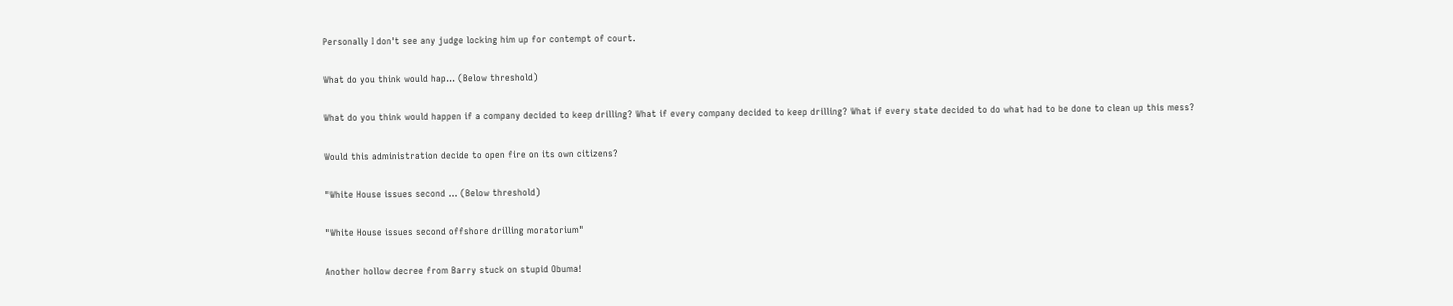Personally I don't see any judge locking him up for contempt of court.

What do you think would hap... (Below threshold)

What do you think would happen if a company decided to keep drilling? What if every company decided to keep drilling? What if every state decided to do what had to be done to clean up this mess?

Would this administration decide to open fire on its own citizens?

"White House issues second ... (Below threshold)

"White House issues second offshore drilling moratorium"

Another hollow decree from Barry stuck on stupid Obuma!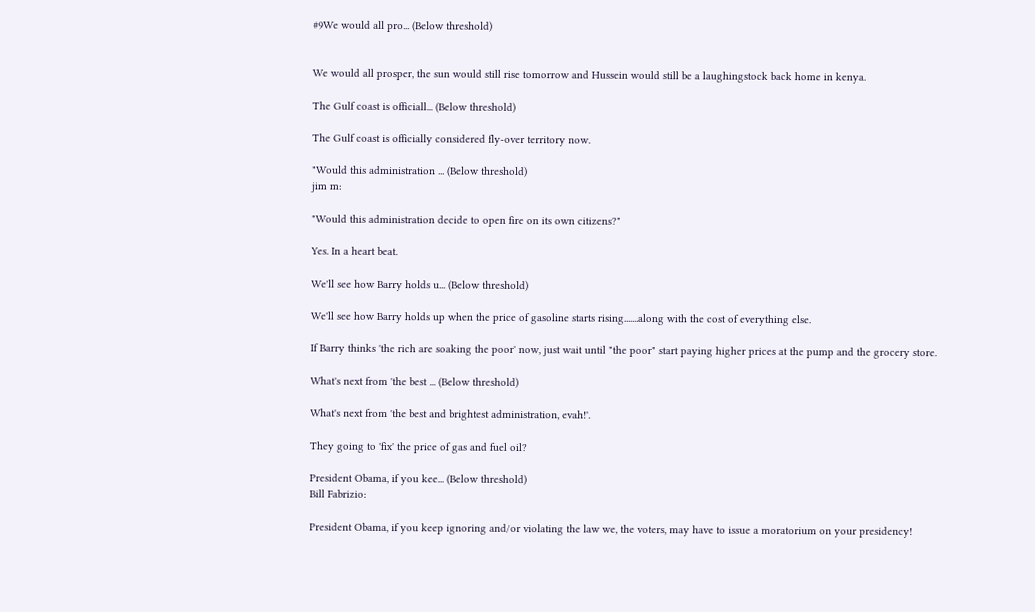#9We would all pro... (Below threshold)


We would all prosper, the sun would still rise tomorrow and Hussein would still be a laughingstock back home in kenya.

The Gulf coast is officiall... (Below threshold)

The Gulf coast is officially considered fly-over territory now.

"Would this administration ... (Below threshold)
jim m:

"Would this administration decide to open fire on its own citizens?"

Yes. In a heart beat.

We'll see how Barry holds u... (Below threshold)

We'll see how Barry holds up when the price of gasoline starts rising.......along with the cost of everything else.

If Barry thinks 'the rich are soaking the poor' now, just wait until "the poor" start paying higher prices at the pump and the grocery store.

What's next from 'the best ... (Below threshold)

What's next from 'the best and brightest administration, evah!'.

They going to 'fix' the price of gas and fuel oil?

President Obama, if you kee... (Below threshold)
Bill Fabrizio:

President Obama, if you keep ignoring and/or violating the law we, the voters, may have to issue a moratorium on your presidency!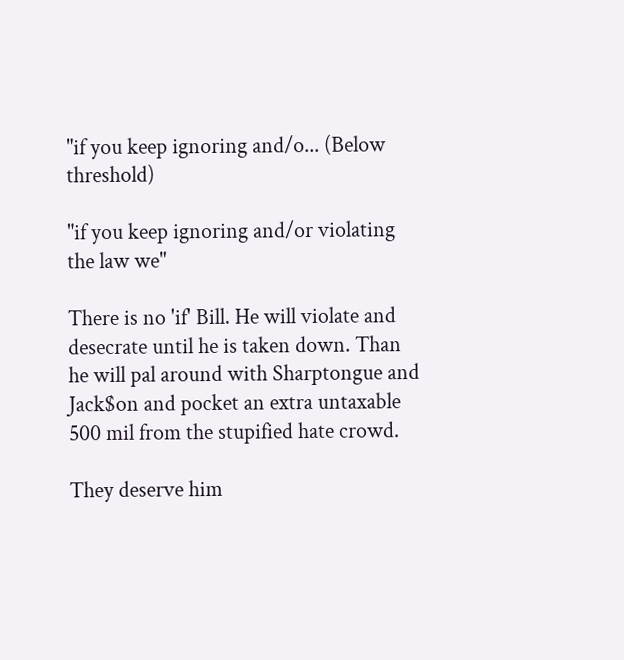"if you keep ignoring and/o... (Below threshold)

"if you keep ignoring and/or violating the law we"

There is no 'if' Bill. He will violate and desecrate until he is taken down. Than he will pal around with Sharptongue and Jack$on and pocket an extra untaxable 500 mil from the stupified hate crowd.

They deserve him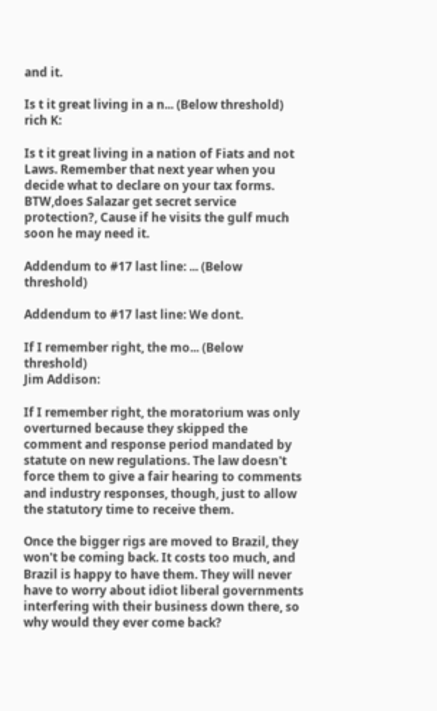and it.

Is t it great living in a n... (Below threshold)
rich K:

Is t it great living in a nation of Fiats and not Laws. Remember that next year when you decide what to declare on your tax forms.
BTW,does Salazar get secret service protection?, Cause if he visits the gulf much soon he may need it.

Addendum to #17 last line: ... (Below threshold)

Addendum to #17 last line: We dont.

If I remember right, the mo... (Below threshold)
Jim Addison:

If I remember right, the moratorium was only overturned because they skipped the comment and response period mandated by statute on new regulations. The law doesn't force them to give a fair hearing to comments and industry responses, though, just to allow the statutory time to receive them.

Once the bigger rigs are moved to Brazil, they won't be coming back. It costs too much, and Brazil is happy to have them. They will never have to worry about idiot liberal governments interfering with their business down there, so why would they ever come back?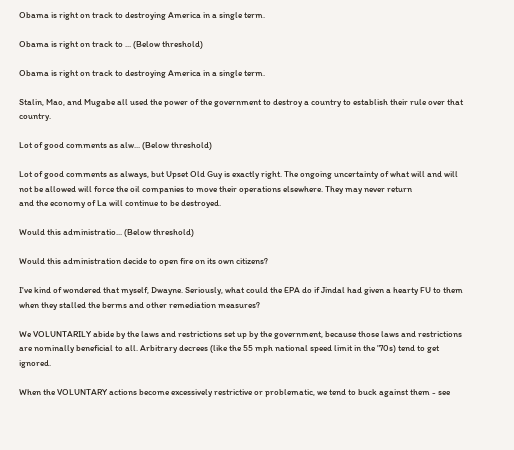Obama is right on track to destroying America in a single term.

Obama is right on track to ... (Below threshold)

Obama is right on track to destroying America in a single term.

Stalin, Mao, and Mugabe all used the power of the government to destroy a country to establish their rule over that country.

Lot of good comments as alw... (Below threshold)

Lot of good comments as always, but Upset Old Guy is exactly right. The ongoing uncertainty of what will and will not be allowed will force the oil companies to move their operations elsewhere. They may never return
and the economy of La will continue to be destroyed.

Would this administratio... (Below threshold)

Would this administration decide to open fire on its own citizens?

I've kind of wondered that myself, Dwayne. Seriously, what could the EPA do if Jindal had given a hearty FU to them when they stalled the berms and other remediation measures?

We VOLUNTARILY abide by the laws and restrictions set up by the government, because those laws and restrictions are nominally beneficial to all. Arbitrary decrees (like the 55 mph national speed limit in the '70s) tend to get ignored.

When the VOLUNTARY actions become excessively restrictive or problematic, we tend to buck against them - see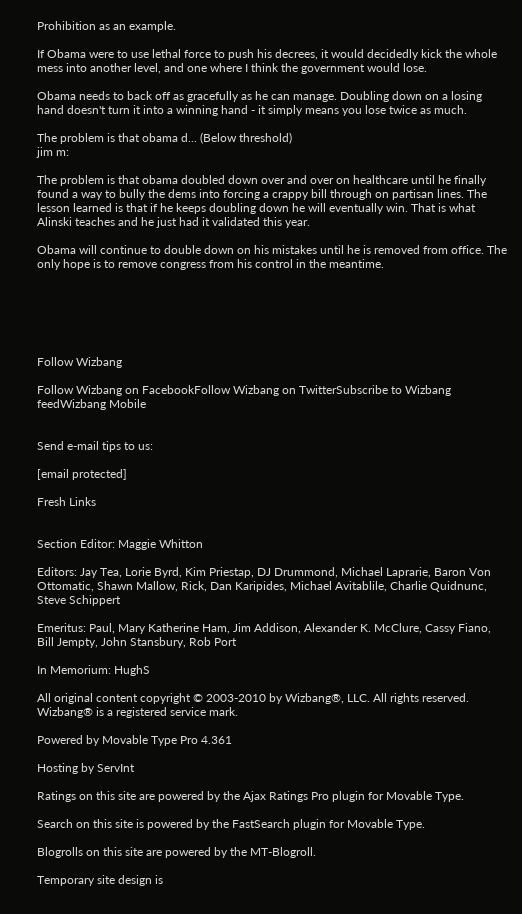Prohibition as an example.

If Obama were to use lethal force to push his decrees, it would decidedly kick the whole mess into another level, and one where I think the government would lose.

Obama needs to back off as gracefully as he can manage. Doubling down on a losing hand doesn't turn it into a winning hand - it simply means you lose twice as much.

The problem is that obama d... (Below threshold)
jim m:

The problem is that obama doubled down over and over on healthcare until he finally found a way to bully the dems into forcing a crappy bill through on partisan lines. The lesson learned is that if he keeps doubling down he will eventually win. That is what Alinski teaches and he just had it validated this year.

Obama will continue to double down on his mistakes until he is removed from office. The only hope is to remove congress from his control in the meantime.






Follow Wizbang

Follow Wizbang on FacebookFollow Wizbang on TwitterSubscribe to Wizbang feedWizbang Mobile


Send e-mail tips to us:

[email protected]

Fresh Links


Section Editor: Maggie Whitton

Editors: Jay Tea, Lorie Byrd, Kim Priestap, DJ Drummond, Michael Laprarie, Baron Von Ottomatic, Shawn Mallow, Rick, Dan Karipides, Michael Avitablile, Charlie Quidnunc, Steve Schippert

Emeritus: Paul, Mary Katherine Ham, Jim Addison, Alexander K. McClure, Cassy Fiano, Bill Jempty, John Stansbury, Rob Port

In Memorium: HughS

All original content copyright © 2003-2010 by Wizbang®, LLC. All rights reserved. Wizbang® is a registered service mark.

Powered by Movable Type Pro 4.361

Hosting by ServInt

Ratings on this site are powered by the Ajax Ratings Pro plugin for Movable Type.

Search on this site is powered by the FastSearch plugin for Movable Type.

Blogrolls on this site are powered by the MT-Blogroll.

Temporary site design is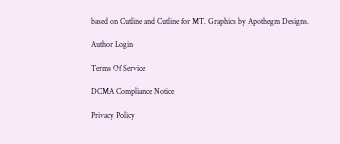based on Cutline and Cutline for MT. Graphics by Apothegm Designs.

Author Login

Terms Of Service

DCMA Compliance Notice

Privacy Policy